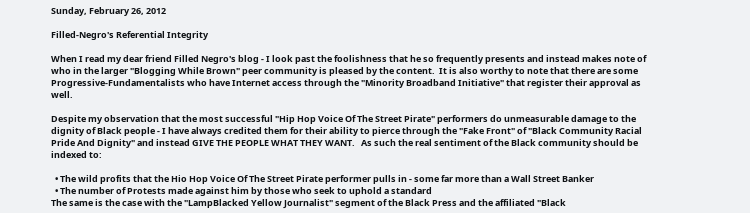Sunday, February 26, 2012

Filled-Negro's Referential Integrity

When I read my dear friend Filled Negro's blog - I look past the foolishness that he so frequently presents and instead makes note of who in the larger "Blogging While Brown" peer community is pleased by the content.  It is also worthy to note that there are some Progressive-Fundamentalists who have Internet access through the "Minority Broadband Initiative" that register their approval as well.

Despite my observation that the most successful "Hip Hop Voice Of The Street Pirate" performers do unmeasurable damage to the dignity of Black people - I have always credited them for their ability to pierce through the "Fake Front" of "Black Community Racial Pride And Dignity" and instead GIVE THE PEOPLE WHAT THEY WANT.   As such the real sentiment of the Black community should be indexed to:

  • The wild profits that the Hio Hop Voice Of The Street Pirate performer pulls in - some far more than a Wall Street Banker
  • The number of Protests made against him by those who seek to uphold a standard
The same is the case with the "LampBlacked Yellow Journalist" segment of the Black Press and the affiliated "Black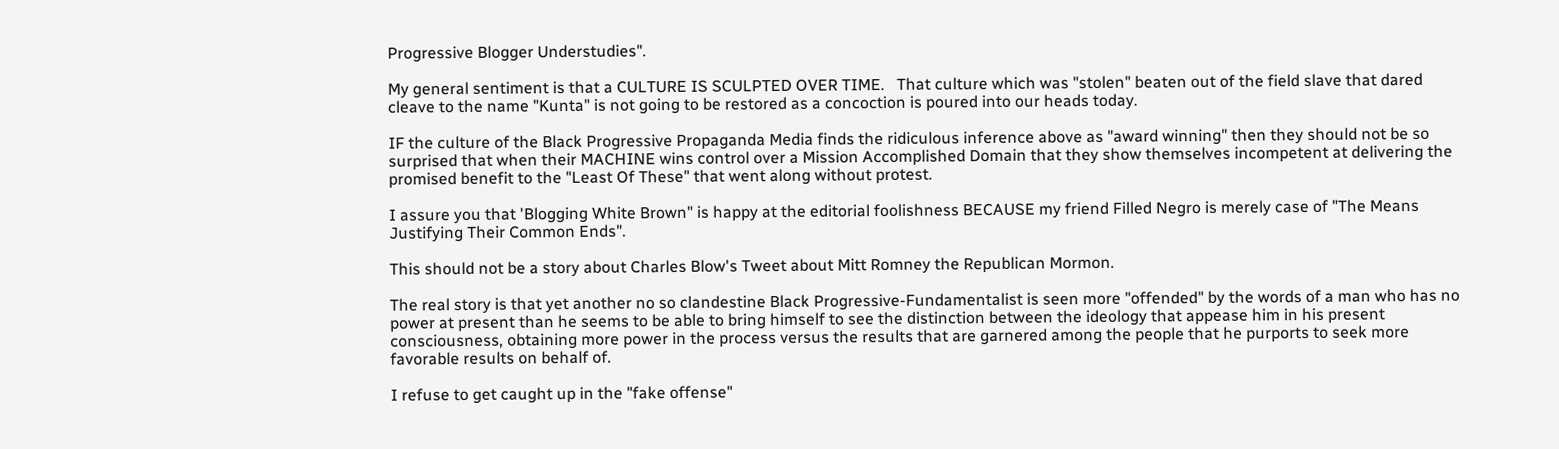Progressive Blogger Understudies".

My general sentiment is that a CULTURE IS SCULPTED OVER TIME.   That culture which was "stolen" beaten out of the field slave that dared cleave to the name "Kunta" is not going to be restored as a concoction is poured into our heads today.

IF the culture of the Black Progressive Propaganda Media finds the ridiculous inference above as "award winning" then they should not be so surprised that when their MACHINE wins control over a Mission Accomplished Domain that they show themselves incompetent at delivering the promised benefit to the "Least Of These" that went along without protest.

I assure you that 'Blogging White Brown" is happy at the editorial foolishness BECAUSE my friend Filled Negro is merely case of "The Means Justifying Their Common Ends".

This should not be a story about Charles Blow's Tweet about Mitt Romney the Republican Mormon.

The real story is that yet another no so clandestine Black Progressive-Fundamentalist is seen more "offended" by the words of a man who has no power at present than he seems to be able to bring himself to see the distinction between the ideology that appease him in his present consciousness, obtaining more power in the process versus the results that are garnered among the people that he purports to seek more favorable results on behalf of.

I refuse to get caught up in the "fake offense"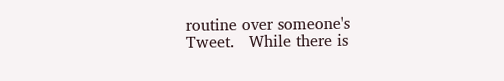routine over someone's Tweet.   While there is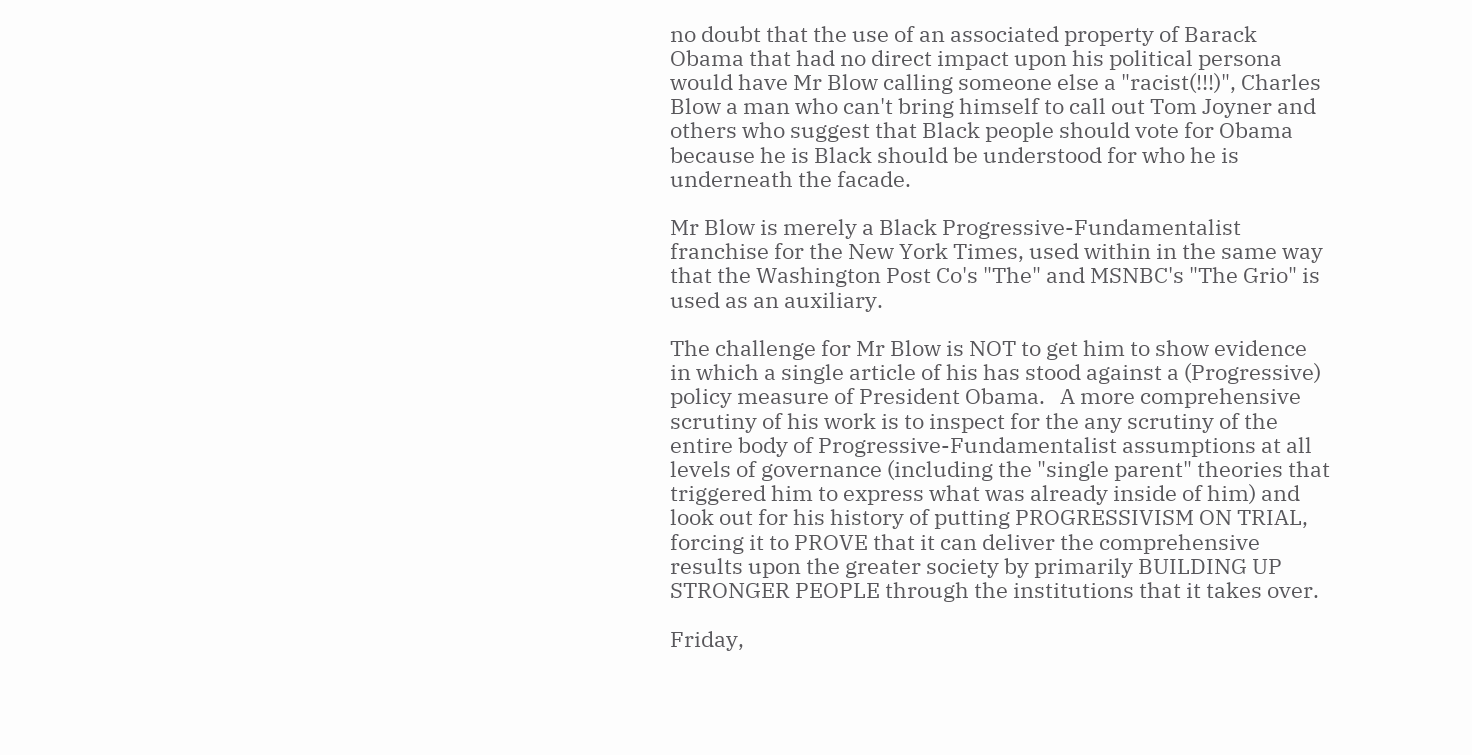no doubt that the use of an associated property of Barack Obama that had no direct impact upon his political persona would have Mr Blow calling someone else a "racist(!!!)", Charles Blow a man who can't bring himself to call out Tom Joyner and others who suggest that Black people should vote for Obama because he is Black should be understood for who he is underneath the facade.

Mr Blow is merely a Black Progressive-Fundamentalist franchise for the New York Times, used within in the same way that the Washington Post Co's "The" and MSNBC's "The Grio" is used as an auxiliary.

The challenge for Mr Blow is NOT to get him to show evidence in which a single article of his has stood against a (Progressive) policy measure of President Obama.   A more comprehensive scrutiny of his work is to inspect for the any scrutiny of the entire body of Progressive-Fundamentalist assumptions at all levels of governance (including the "single parent" theories that triggered him to express what was already inside of him) and look out for his history of putting PROGRESSIVISM ON TRIAL, forcing it to PROVE that it can deliver the comprehensive results upon the greater society by primarily BUILDING UP STRONGER PEOPLE through the institutions that it takes over.

Friday,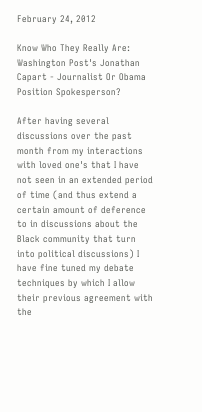February 24, 2012

Know Who They Really Are: Washington Post's Jonathan Capart - Journalist Or Obama Position Spokesperson?

After having several discussions over the past month from my interactions with loved one's that I have not seen in an extended period of time (and thus extend a certain amount of deference to in discussions about the Black community that turn into political discussions) I have fine tuned my debate techniques by which I allow their previous agreement with the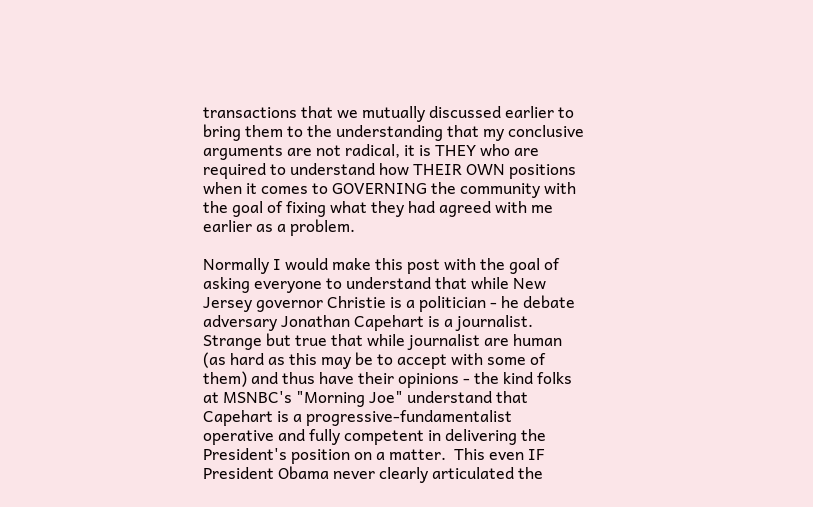transactions that we mutually discussed earlier to bring them to the understanding that my conclusive arguments are not radical, it is THEY who are required to understand how THEIR OWN positions when it comes to GOVERNING the community with the goal of fixing what they had agreed with me earlier as a problem.

Normally I would make this post with the goal of asking everyone to understand that while New Jersey governor Christie is a politician - he debate adversary Jonathan Capehart is a journalist.   Strange but true that while journalist are human (as hard as this may be to accept with some of them) and thus have their opinions - the kind folks at MSNBC's "Morning Joe" understand that Capehart is a progressive-fundamentalist operative and fully competent in delivering the President's position on a matter.  This even IF President Obama never clearly articulated the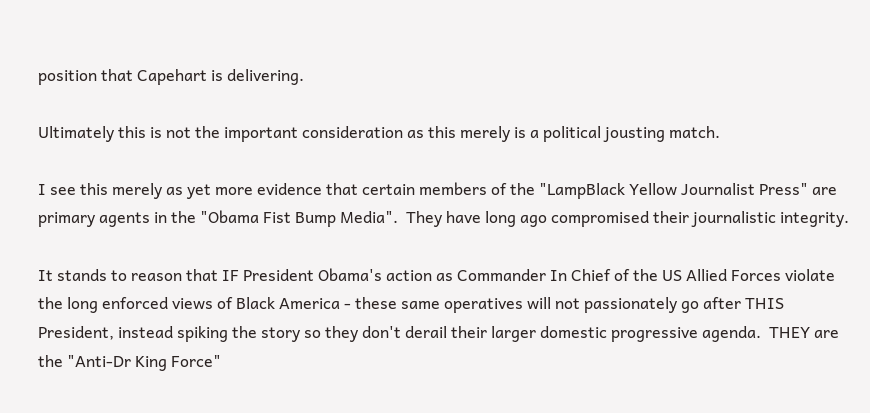position that Capehart is delivering.

Ultimately this is not the important consideration as this merely is a political jousting match.

I see this merely as yet more evidence that certain members of the "LampBlack Yellow Journalist Press" are primary agents in the "Obama Fist Bump Media".  They have long ago compromised their journalistic integrity.

It stands to reason that IF President Obama's action as Commander In Chief of the US Allied Forces violate the long enforced views of Black America - these same operatives will not passionately go after THIS President, instead spiking the story so they don't derail their larger domestic progressive agenda.  THEY are the "Anti-Dr King Force"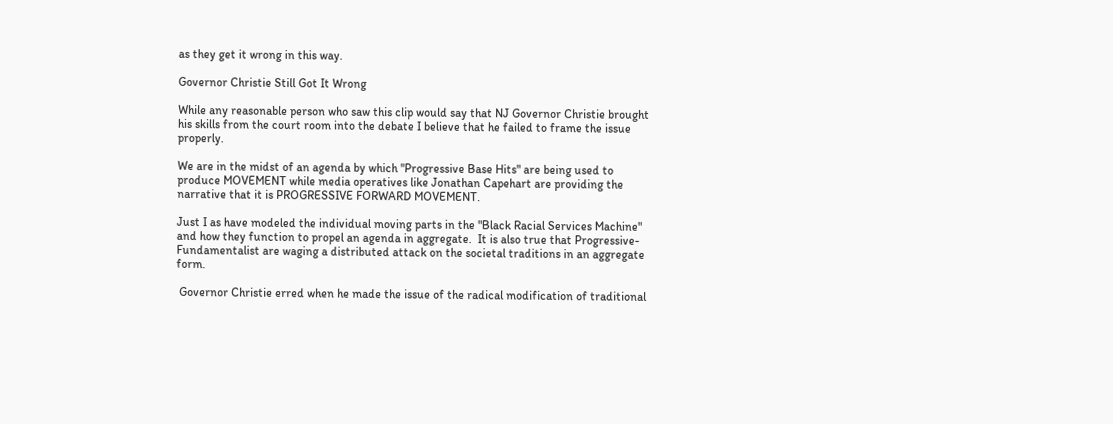as they get it wrong in this way.

Governor Christie Still Got It Wrong

While any reasonable person who saw this clip would say that NJ Governor Christie brought his skills from the court room into the debate I believe that he failed to frame the issue properly.

We are in the midst of an agenda by which "Progressive Base Hits" are being used to produce MOVEMENT while media operatives like Jonathan Capehart are providing the narrative that it is PROGRESSIVE FORWARD MOVEMENT.

Just I as have modeled the individual moving parts in the "Black Racial Services Machine" and how they function to propel an agenda in aggregate.  It is also true that Progressive-Fundamentalist are waging a distributed attack on the societal traditions in an aggregate form.

 Governor Christie erred when he made the issue of the radical modification of traditional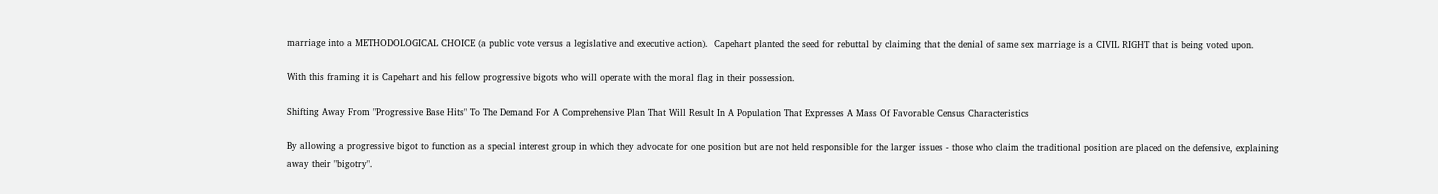marriage into a METHODOLOGICAL CHOICE (a public vote versus a legislative and executive action).  Capehart planted the seed for rebuttal by claiming that the denial of same sex marriage is a CIVIL RIGHT that is being voted upon.

With this framing it is Capehart and his fellow progressive bigots who will operate with the moral flag in their possession.

Shifting Away From "Progressive Base Hits" To The Demand For A Comprehensive Plan That Will Result In A Population That Expresses A Mass Of Favorable Census Characteristics

By allowing a progressive bigot to function as a special interest group in which they advocate for one position but are not held responsible for the larger issues - those who claim the traditional position are placed on the defensive, explaining away their "bigotry".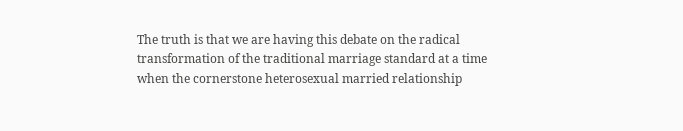The truth is that we are having this debate on the radical transformation of the traditional marriage standard at a time when the cornerstone heterosexual married relationship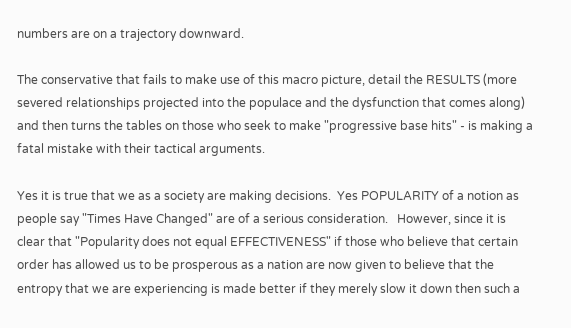numbers are on a trajectory downward.

The conservative that fails to make use of this macro picture, detail the RESULTS (more severed relationships projected into the populace and the dysfunction that comes along) and then turns the tables on those who seek to make "progressive base hits" - is making a fatal mistake with their tactical arguments.

Yes it is true that we as a society are making decisions.  Yes POPULARITY of a notion as people say "Times Have Changed" are of a serious consideration.   However, since it is clear that "Popularity does not equal EFFECTIVENESS" if those who believe that certain order has allowed us to be prosperous as a nation are now given to believe that the entropy that we are experiencing is made better if they merely slow it down then such a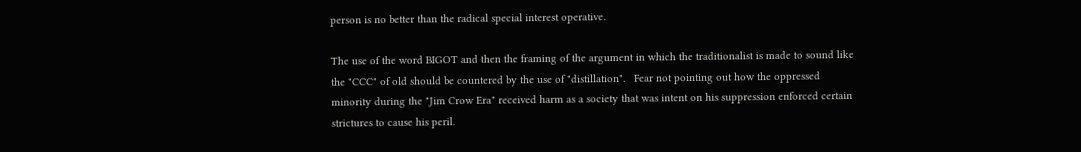person is no better than the radical special interest operative.

The use of the word BIGOT and then the framing of the argument in which the traditionalist is made to sound like the "CCC" of old should be countered by the use of "distillation".   Fear not pointing out how the oppressed minority during the "Jim Crow Era" received harm as a society that was intent on his suppression enforced certain strictures to cause his peril.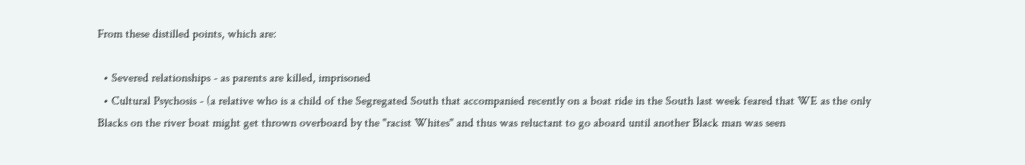From these distilled points, which are:

  • Severed relationships - as parents are killed, imprisoned
  • Cultural Psychosis - (a relative who is a child of the Segregated South that accompanied recently on a boat ride in the South last week feared that WE as the only Blacks on the river boat might get thrown overboard by the "racist Whites" and thus was reluctant to go aboard until another Black man was seen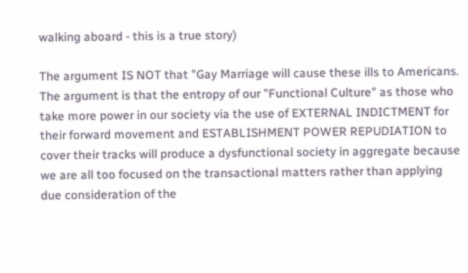walking aboard - this is a true story)

The argument IS NOT that "Gay Marriage will cause these ills to Americans.
The argument is that the entropy of our "Functional Culture" as those who take more power in our society via the use of EXTERNAL INDICTMENT for their forward movement and ESTABLISHMENT POWER REPUDIATION to cover their tracks will produce a dysfunctional society in aggregate because we are all too focused on the transactional matters rather than applying due consideration of the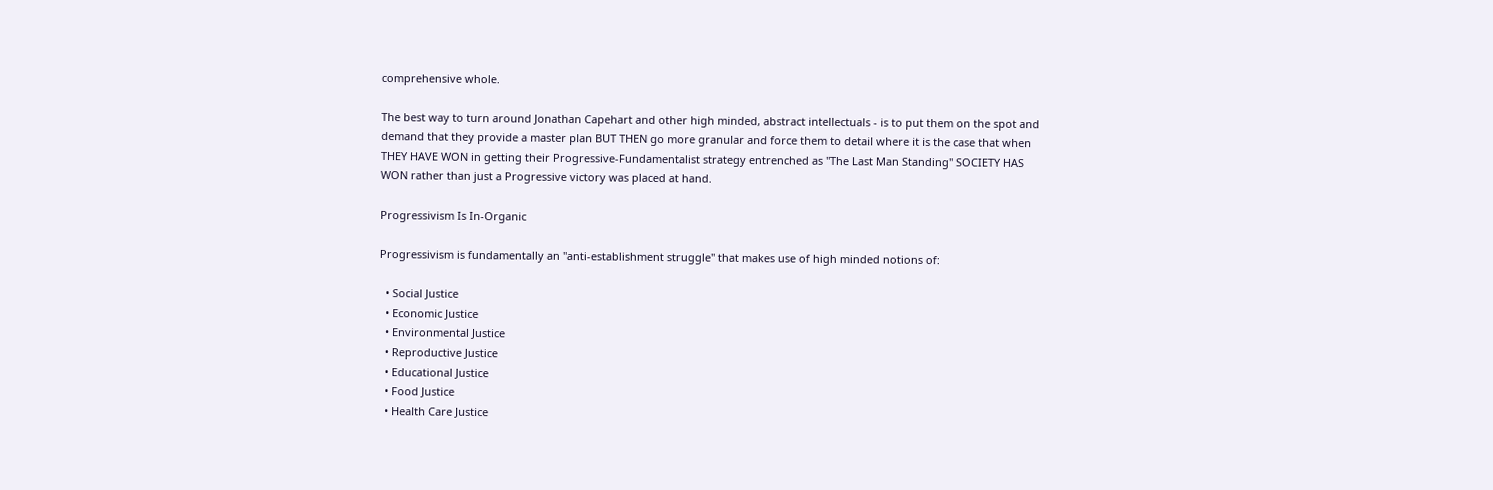comprehensive whole.

The best way to turn around Jonathan Capehart and other high minded, abstract intellectuals - is to put them on the spot and demand that they provide a master plan BUT THEN go more granular and force them to detail where it is the case that when THEY HAVE WON in getting their Progressive-Fundamentalist strategy entrenched as "The Last Man Standing" SOCIETY HAS WON rather than just a Progressive victory was placed at hand.

Progressivism Is In-Organic

Progressivism is fundamentally an "anti-establishment struggle" that makes use of high minded notions of:

  • Social Justice
  • Economic Justice
  • Environmental Justice
  • Reproductive Justice
  • Educational Justice
  • Food Justice
  • Health Care Justice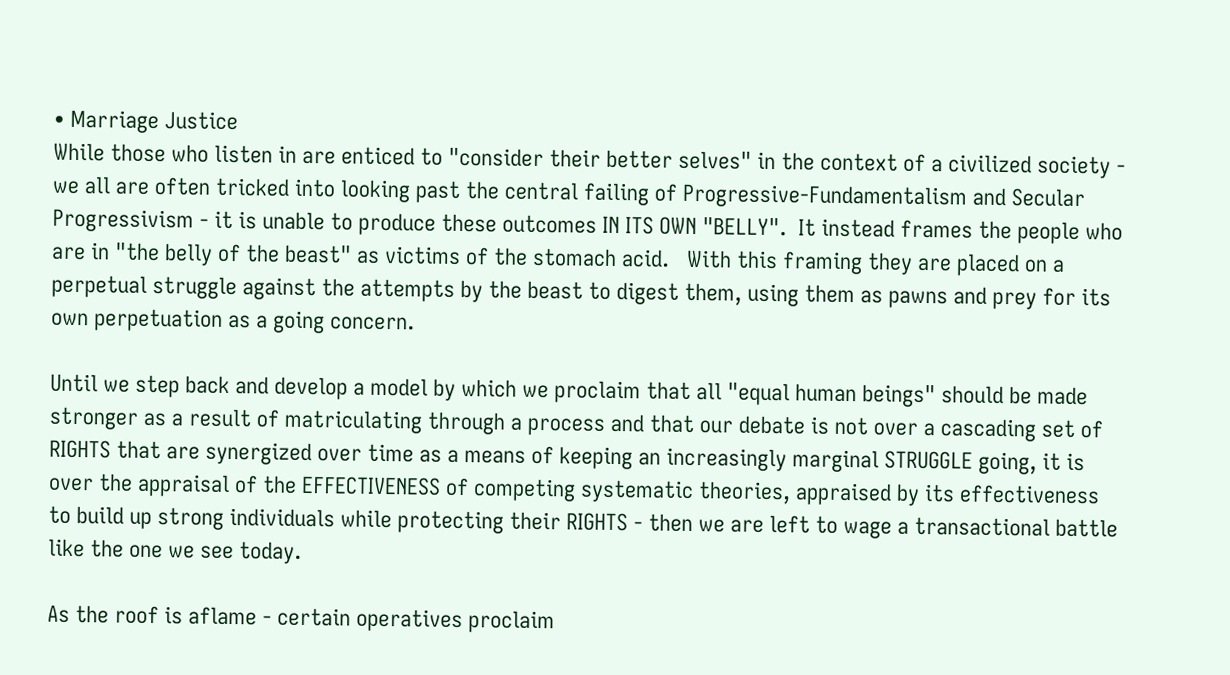• Marriage Justice
While those who listen in are enticed to "consider their better selves" in the context of a civilized society - we all are often tricked into looking past the central failing of Progressive-Fundamentalism and Secular Progressivism - it is unable to produce these outcomes IN ITS OWN "BELLY".  It instead frames the people who are in "the belly of the beast" as victims of the stomach acid.   With this framing they are placed on a perpetual struggle against the attempts by the beast to digest them, using them as pawns and prey for its own perpetuation as a going concern.

Until we step back and develop a model by which we proclaim that all "equal human beings" should be made stronger as a result of matriculating through a process and that our debate is not over a cascading set of RIGHTS that are synergized over time as a means of keeping an increasingly marginal STRUGGLE going, it is over the appraisal of the EFFECTIVENESS of competing systematic theories, appraised by its effectiveness to build up strong individuals while protecting their RIGHTS - then we are left to wage a transactional battle like the one we see today.

As the roof is aflame - certain operatives proclaim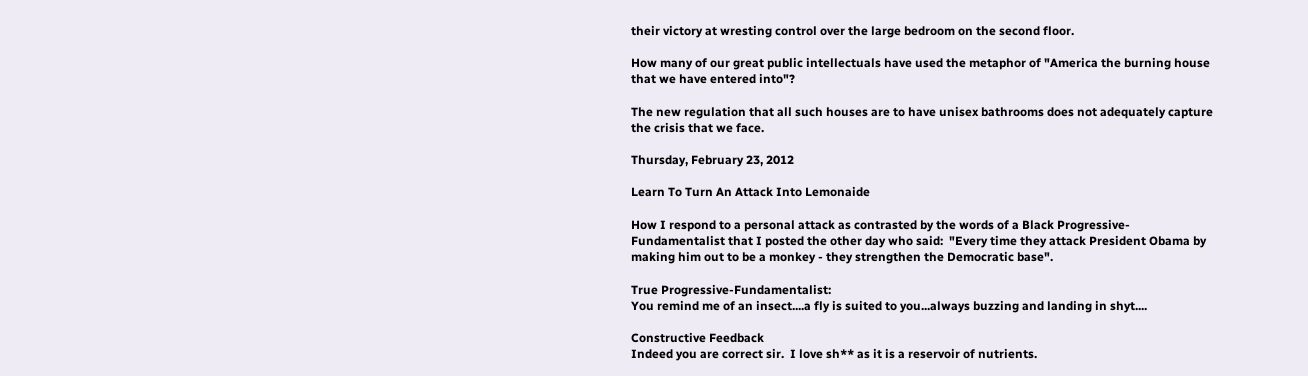their victory at wresting control over the large bedroom on the second floor.

How many of our great public intellectuals have used the metaphor of "America the burning house that we have entered into"?

The new regulation that all such houses are to have unisex bathrooms does not adequately capture the crisis that we face.

Thursday, February 23, 2012

Learn To Turn An Attack Into Lemonaide

How I respond to a personal attack as contrasted by the words of a Black Progressive-Fundamentalist that I posted the other day who said:  "Every time they attack President Obama by making him out to be a monkey - they strengthen the Democratic base".

True Progressive-Fundamentalist:
You remind me of an insect....a fly is suited to you...always buzzing and landing in shyt....

Constructive Feedback
Indeed you are correct sir.  I love sh** as it is a reservoir of nutrients.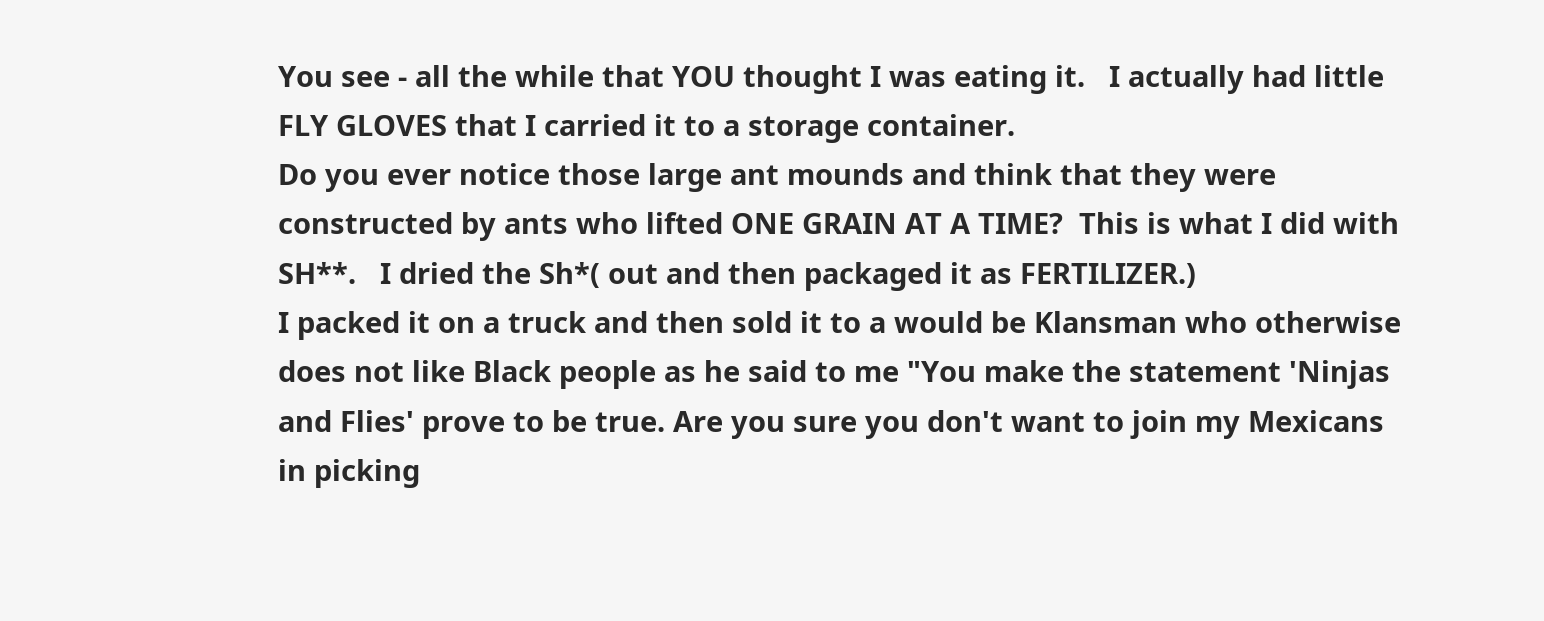You see - all the while that YOU thought I was eating it.   I actually had little FLY GLOVES that I carried it to a storage container.
Do you ever notice those large ant mounds and think that they were constructed by ants who lifted ONE GRAIN AT A TIME?  This is what I did with SH**.   I dried the Sh*( out and then packaged it as FERTILIZER.)
I packed it on a truck and then sold it to a would be Klansman who otherwise does not like Black people as he said to me "You make the statement 'Ninjas and Flies' prove to be true. Are you sure you don't want to join my Mexicans in picking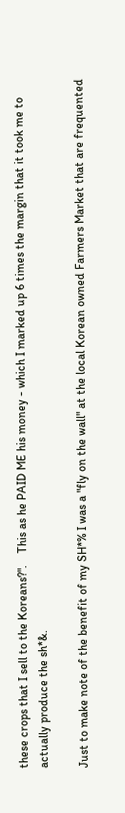these crops that I sell to the Koreans?".    This as he PAID ME his money - which I marked up 6 times the margin that it took me to actually produce the sh*&.

Just to make note of the benefit of my SH*% I was a "fly on the wall" at the local Korean owned Farmers Market that are frequented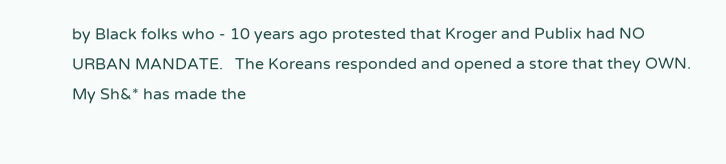by Black folks who - 10 years ago protested that Kroger and Publix had NO URBAN MANDATE.   The Koreans responded and opened a store that they OWN.
My Sh&* has made the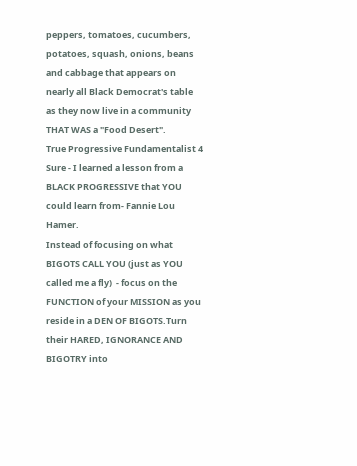peppers, tomatoes, cucumbers, potatoes, squash, onions, beans and cabbage that appears on nearly all Black Democrat's table as they now live in a community THAT WAS a "Food Desert".
True Progressive Fundamentalist 4 Sure - I learned a lesson from a BLACK PROGRESSIVE that YOU could learn from- Fannie Lou Hamer.
Instead of focusing on what BIGOTS CALL YOU (just as YOU called me a fly)  - focus on the FUNCTION of your MISSION as you reside in a DEN OF BIGOTS.Turn their HARED, IGNORANCE AND BIGOTRY into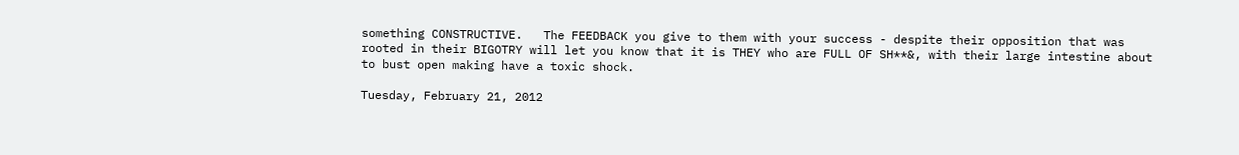something CONSTRUCTIVE.   The FEEDBACK you give to them with your success - despite their opposition that was rooted in their BIGOTRY will let you know that it is THEY who are FULL OF SH**&, with their large intestine about to bust open making have a toxic shock.

Tuesday, February 21, 2012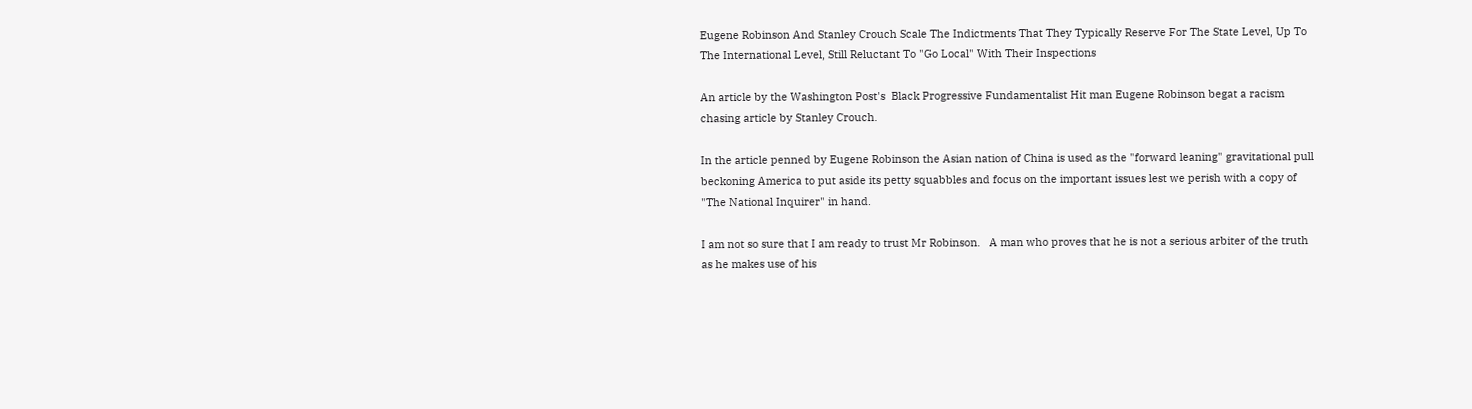Eugene Robinson And Stanley Crouch Scale The Indictments That They Typically Reserve For The State Level, Up To The International Level, Still Reluctant To "Go Local" With Their Inspections

An article by the Washington Post's  Black Progressive Fundamentalist Hit man Eugene Robinson begat a racism chasing article by Stanley Crouch.

In the article penned by Eugene Robinson the Asian nation of China is used as the "forward leaning" gravitational pull beckoning America to put aside its petty squabbles and focus on the important issues lest we perish with a copy of "The National Inquirer" in hand.

I am not so sure that I am ready to trust Mr Robinson.   A man who proves that he is not a serious arbiter of the truth as he makes use of his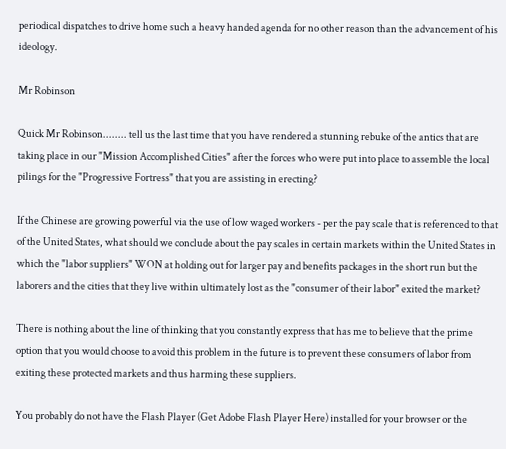periodical dispatches to drive home such a heavy handed agenda for no other reason than the advancement of his ideology.

Mr Robinson

Quick Mr Robinson........ tell us the last time that you have rendered a stunning rebuke of the antics that are taking place in our "Mission Accomplished Cities" after the forces who were put into place to assemble the local pilings for the "Progressive Fortress" that you are assisting in erecting?

If the Chinese are growing powerful via the use of low waged workers - per the pay scale that is referenced to that of the United States, what should we conclude about the pay scales in certain markets within the United States in which the "labor suppliers" WON at holding out for larger pay and benefits packages in the short run but the laborers and the cities that they live within ultimately lost as the "consumer of their labor" exited the market?

There is nothing about the line of thinking that you constantly express that has me to believe that the prime option that you would choose to avoid this problem in the future is to prevent these consumers of labor from exiting these protected markets and thus harming these suppliers.

You probably do not have the Flash Player (Get Adobe Flash Player Here) installed for your browser or the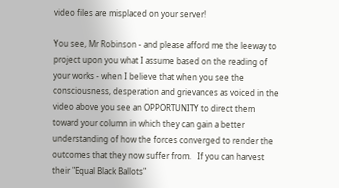video files are misplaced on your server!

You see, Mr Robinson - and please afford me the leeway to project upon you what I assume based on the reading of your works - when I believe that when you see the consciousness, desperation and grievances as voiced in the video above you see an OPPORTUNITY to direct them toward your column in which they can gain a better understanding of how the forces converged to render the outcomes that they now suffer from.   If you can harvest their "Equal Black Ballots"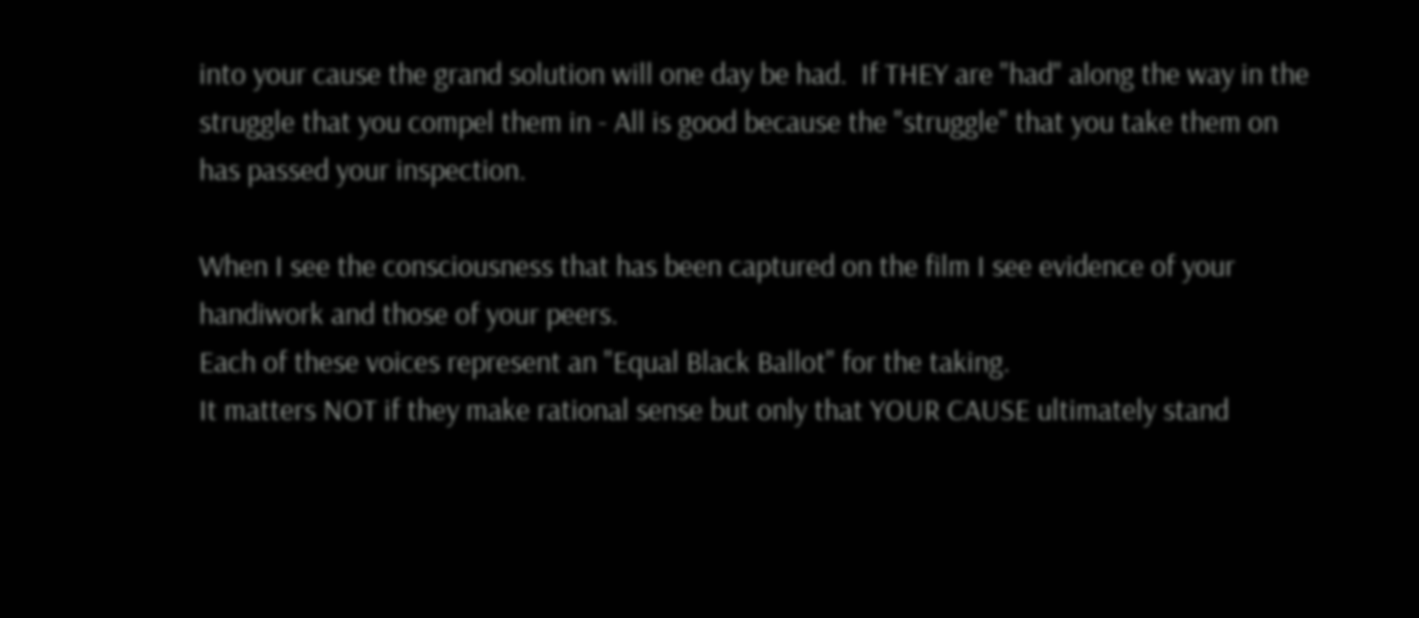into your cause the grand solution will one day be had.  If THEY are "had" along the way in the struggle that you compel them in - All is good because the "struggle" that you take them on has passed your inspection.

When I see the consciousness that has been captured on the film I see evidence of your handiwork and those of your peers.
Each of these voices represent an "Equal Black Ballot" for the taking.
It matters NOT if they make rational sense but only that YOUR CAUSE ultimately stand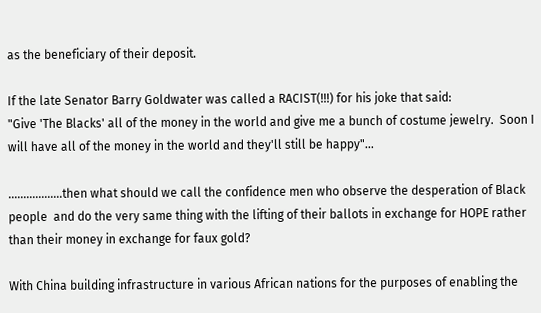as the beneficiary of their deposit.

If the late Senator Barry Goldwater was called a RACIST(!!!) for his joke that said:
"Give 'The Blacks' all of the money in the world and give me a bunch of costume jewelry.  Soon I will have all of the money in the world and they'll still be happy"...

..................then what should we call the confidence men who observe the desperation of Black people  and do the very same thing with the lifting of their ballots in exchange for HOPE rather than their money in exchange for faux gold?

With China building infrastructure in various African nations for the purposes of enabling the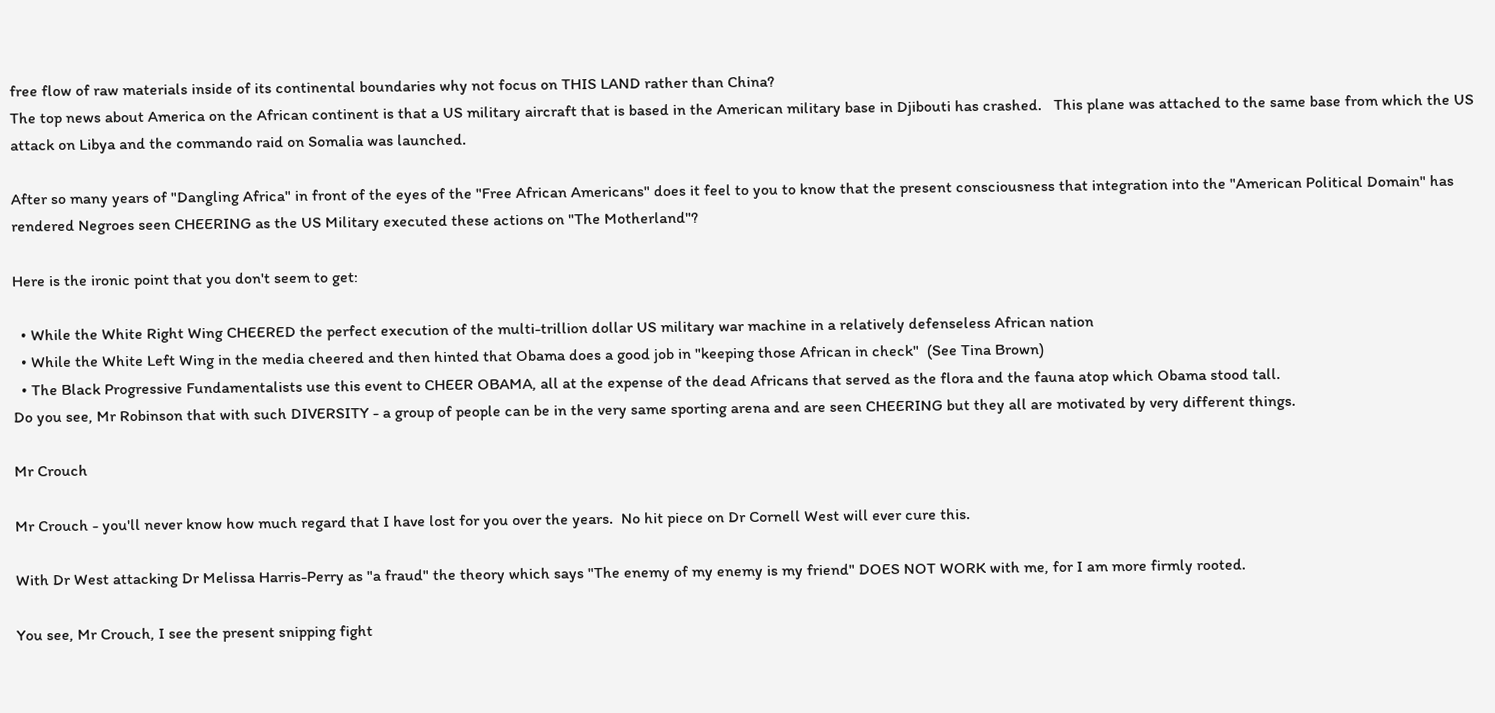free flow of raw materials inside of its continental boundaries why not focus on THIS LAND rather than China?
The top news about America on the African continent is that a US military aircraft that is based in the American military base in Djibouti has crashed.   This plane was attached to the same base from which the US attack on Libya and the commando raid on Somalia was launched.

After so many years of "Dangling Africa" in front of the eyes of the "Free African Americans" does it feel to you to know that the present consciousness that integration into the "American Political Domain" has rendered Negroes seen CHEERING as the US Military executed these actions on "The Motherland"?

Here is the ironic point that you don't seem to get:

  • While the White Right Wing CHEERED the perfect execution of the multi-trillion dollar US military war machine in a relatively defenseless African nation
  • While the White Left Wing in the media cheered and then hinted that Obama does a good job in "keeping those African in check"  (See Tina Brown)
  • The Black Progressive Fundamentalists use this event to CHEER OBAMA, all at the expense of the dead Africans that served as the flora and the fauna atop which Obama stood tall.
Do you see, Mr Robinson that with such DIVERSITY - a group of people can be in the very same sporting arena and are seen CHEERING but they all are motivated by very different things.

Mr Crouch

Mr Crouch - you'll never know how much regard that I have lost for you over the years.  No hit piece on Dr Cornell West will ever cure this.

With Dr West attacking Dr Melissa Harris-Perry as "a fraud" the theory which says "The enemy of my enemy is my friend" DOES NOT WORK with me, for I am more firmly rooted.

You see, Mr Crouch, I see the present snipping fight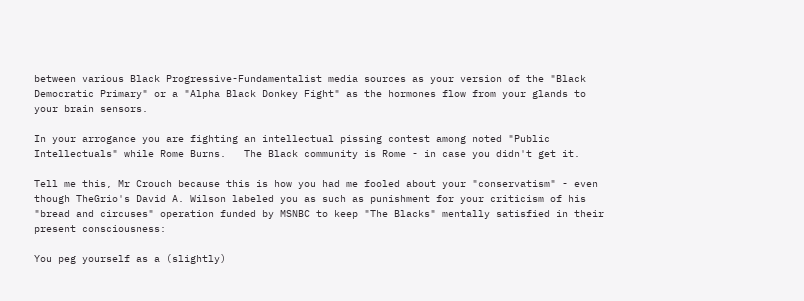between various Black Progressive-Fundamentalist media sources as your version of the "Black Democratic Primary" or a "Alpha Black Donkey Fight" as the hormones flow from your glands to your brain sensors.

In your arrogance you are fighting an intellectual pissing contest among noted "Public Intellectuals" while Rome Burns.   The Black community is Rome - in case you didn't get it.

Tell me this, Mr Crouch because this is how you had me fooled about your "conservatism" - even though TheGrio's David A. Wilson labeled you as such as punishment for your criticism of his "bread and circuses" operation funded by MSNBC to keep "The Blacks" mentally satisfied in their present consciousness:

You peg yourself as a (slightly)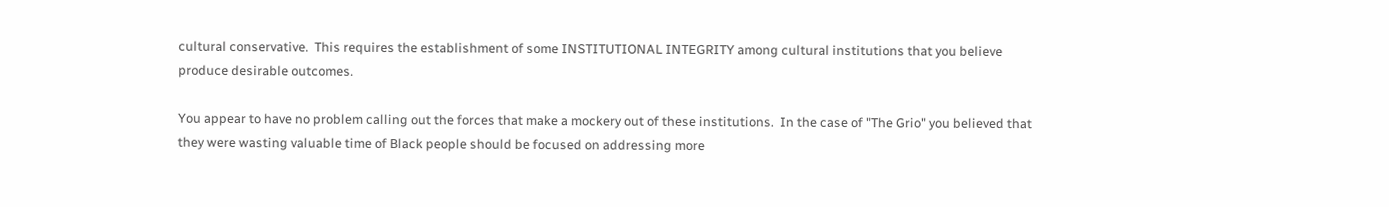cultural conservative.  This requires the establishment of some INSTITUTIONAL INTEGRITY among cultural institutions that you believe produce desirable outcomes.

You appear to have no problem calling out the forces that make a mockery out of these institutions.  In the case of "The Grio" you believed that they were wasting valuable time of Black people should be focused on addressing more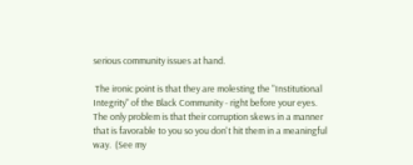serious community issues at hand.

 The ironic point is that they are molesting the "Institutional Integrity" of the Black Community - right before your eyes.  The only problem is that their corruption skews in a manner that is favorable to you so you don't hit them in a meaningful way.  (See my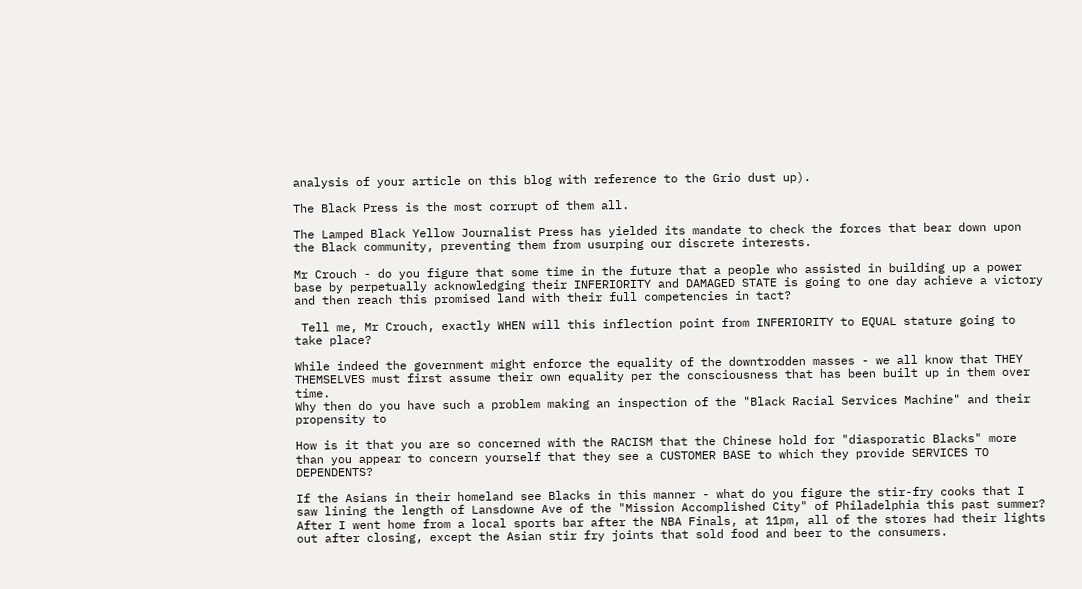analysis of your article on this blog with reference to the Grio dust up).

The Black Press is the most corrupt of them all.

The Lamped Black Yellow Journalist Press has yielded its mandate to check the forces that bear down upon the Black community, preventing them from usurping our discrete interests.

Mr Crouch - do you figure that some time in the future that a people who assisted in building up a power base by perpetually acknowledging their INFERIORITY and DAMAGED STATE is going to one day achieve a victory and then reach this promised land with their full competencies in tact?

 Tell me, Mr Crouch, exactly WHEN will this inflection point from INFERIORITY to EQUAL stature going to take place?

While indeed the government might enforce the equality of the downtrodden masses - we all know that THEY THEMSELVES must first assume their own equality per the consciousness that has been built up in them over time.
Why then do you have such a problem making an inspection of the "Black Racial Services Machine" and their propensity to

How is it that you are so concerned with the RACISM that the Chinese hold for "diasporatic Blacks" more than you appear to concern yourself that they see a CUSTOMER BASE to which they provide SERVICES TO DEPENDENTS?

If the Asians in their homeland see Blacks in this manner - what do you figure the stir-fry cooks that I saw lining the length of Lansdowne Ave of the "Mission Accomplished City" of Philadelphia this past summer?
After I went home from a local sports bar after the NBA Finals, at 11pm, all of the stores had their lights out after closing, except the Asian stir fry joints that sold food and beer to the consumers.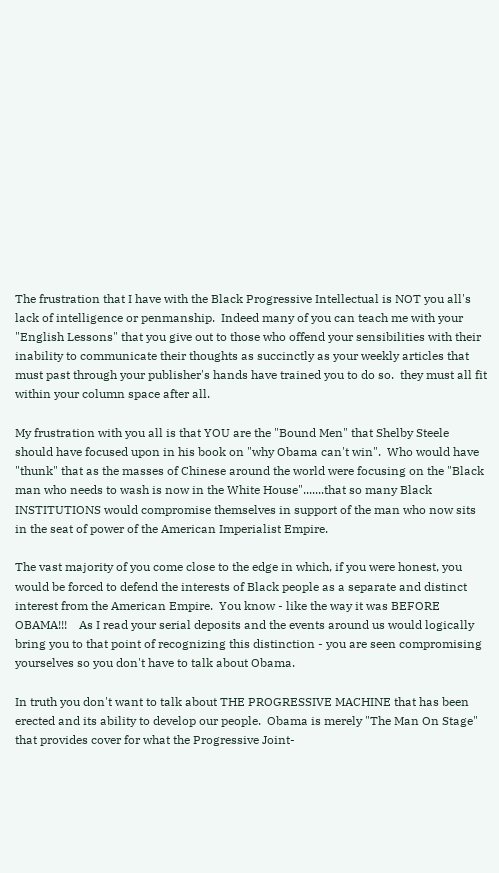The frustration that I have with the Black Progressive Intellectual is NOT you all's lack of intelligence or penmanship.  Indeed many of you can teach me with your "English Lessons" that you give out to those who offend your sensibilities with their inability to communicate their thoughts as succinctly as your weekly articles that must past through your publisher's hands have trained you to do so.  they must all fit within your column space after all.

My frustration with you all is that YOU are the "Bound Men" that Shelby Steele should have focused upon in his book on "why Obama can't win".  Who would have "thunk" that as the masses of Chinese around the world were focusing on the "Black man who needs to wash is now in the White House".......that so many Black INSTITUTIONS would compromise themselves in support of the man who now sits in the seat of power of the American Imperialist Empire.

The vast majority of you come close to the edge in which, if you were honest, you would be forced to defend the interests of Black people as a separate and distinct interest from the American Empire.  You know - like the way it was BEFORE OBAMA!!!    As I read your serial deposits and the events around us would logically bring you to that point of recognizing this distinction - you are seen compromising yourselves so you don't have to talk about Obama.

In truth you don't want to talk about THE PROGRESSIVE MACHINE that has been erected and its ability to develop our people.  Obama is merely "The Man On Stage" that provides cover for what the Progressive Joint-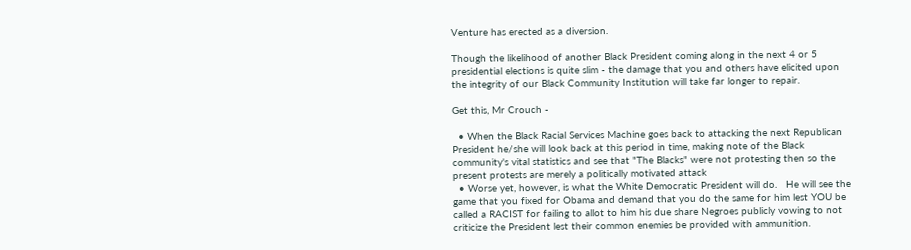Venture has erected as a diversion.

Though the likelihood of another Black President coming along in the next 4 or 5 presidential elections is quite slim - the damage that you and others have elicited upon the integrity of our Black Community Institution will take far longer to repair.

Get this, Mr Crouch -

  • When the Black Racial Services Machine goes back to attacking the next Republican President he/she will look back at this period in time, making note of the Black community's vital statistics and see that "The Blacks" were not protesting then so the present protests are merely a politically motivated attack
  • Worse yet, however, is what the White Democratic President will do.   He will see the game that you fixed for Obama and demand that you do the same for him lest YOU be called a RACIST for failing to allot to him his due share Negroes publicly vowing to not criticize the President lest their common enemies be provided with ammunition.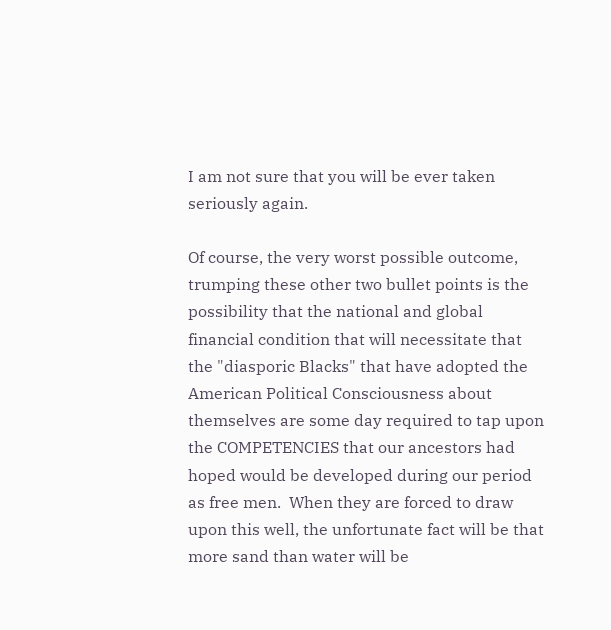I am not sure that you will be ever taken seriously again.

Of course, the very worst possible outcome, trumping these other two bullet points is the possibility that the national and global financial condition that will necessitate that the "diasporic Blacks" that have adopted the American Political Consciousness about themselves are some day required to tap upon the COMPETENCIES that our ancestors had hoped would be developed during our period as free men.  When they are forced to draw upon this well, the unfortunate fact will be that more sand than water will be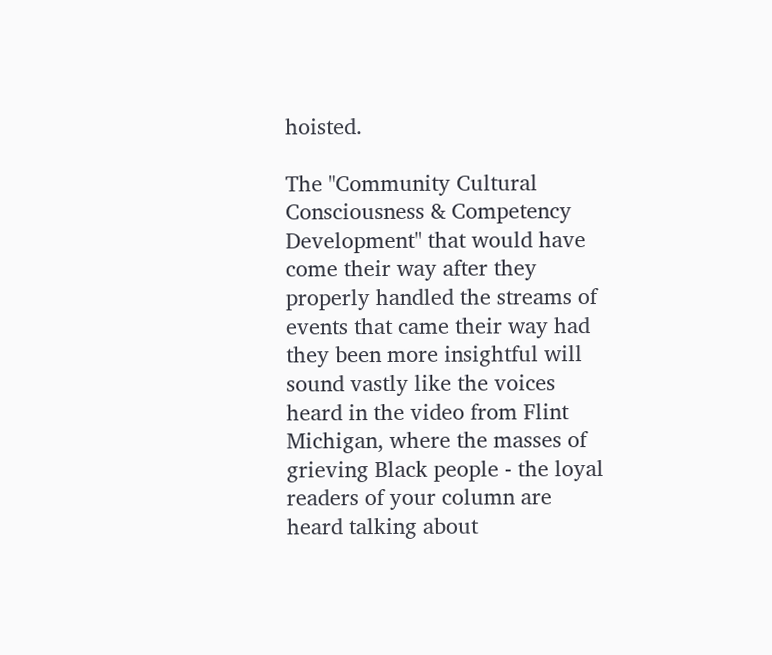hoisted.

The "Community Cultural Consciousness & Competency Development" that would have come their way after they properly handled the streams of events that came their way had they been more insightful will sound vastly like the voices heard in the video from Flint Michigan, where the masses of grieving Black people - the loyal readers of your column are heard talking about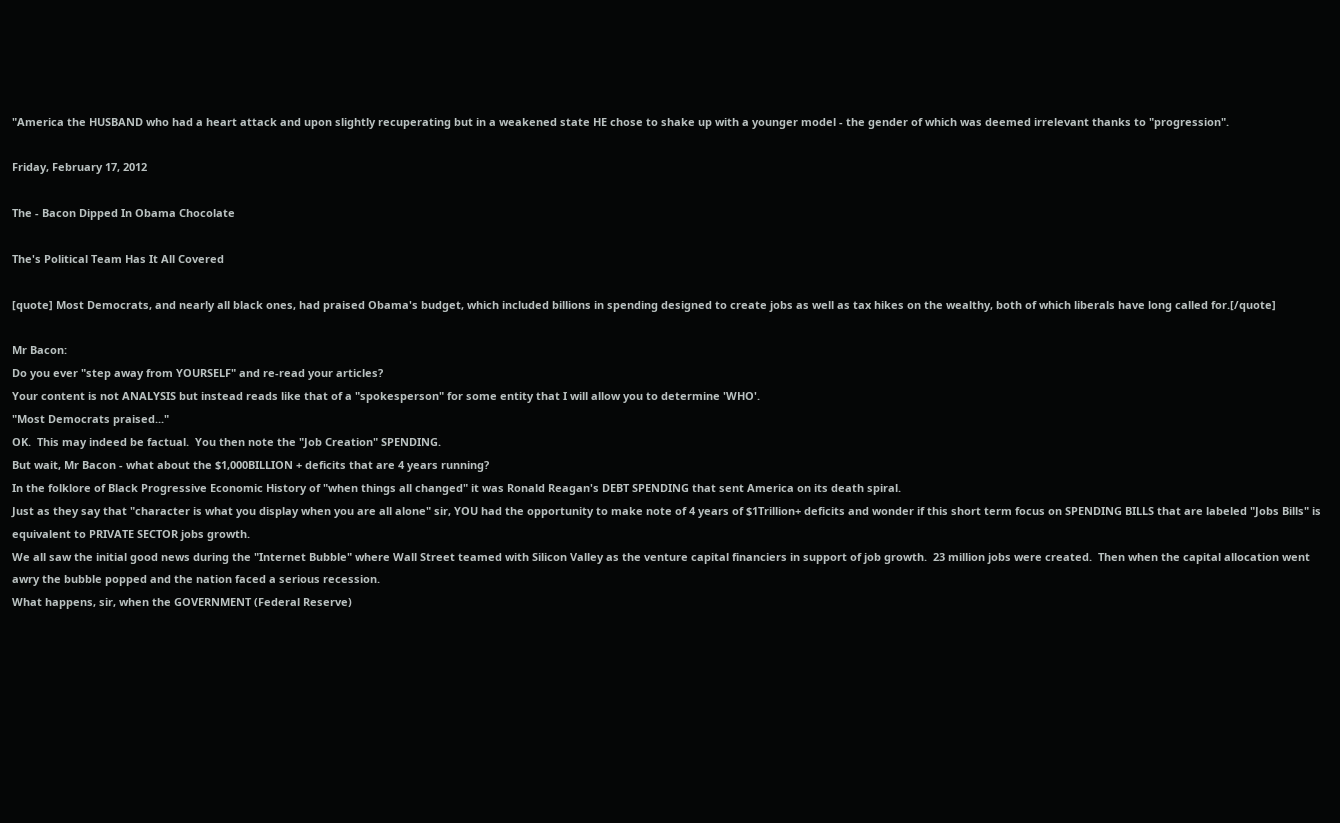"America the HUSBAND who had a heart attack and upon slightly recuperating but in a weakened state HE chose to shake up with a younger model - the gender of which was deemed irrelevant thanks to "progression".

Friday, February 17, 2012

The - Bacon Dipped In Obama Chocolate

The's Political Team Has It All Covered

[quote] Most Democrats, and nearly all black ones, had praised Obama's budget, which included billions in spending designed to create jobs as well as tax hikes on the wealthy, both of which liberals have long called for.[/quote]

Mr Bacon:
Do you ever "step away from YOURSELF" and re-read your articles?
Your content is not ANALYSIS but instead reads like that of a "spokesperson" for some entity that I will allow you to determine 'WHO'.
"Most Democrats praised..."
OK.  This may indeed be factual.  You then note the "Job Creation" SPENDING.
But wait, Mr Bacon - what about the $1,000BILLION + deficits that are 4 years running?
In the folklore of Black Progressive Economic History of "when things all changed" it was Ronald Reagan's DEBT SPENDING that sent America on its death spiral.
Just as they say that "character is what you display when you are all alone" sir, YOU had the opportunity to make note of 4 years of $1Trillion+ deficits and wonder if this short term focus on SPENDING BILLS that are labeled "Jobs Bills" is equivalent to PRIVATE SECTOR jobs growth.
We all saw the initial good news during the "Internet Bubble" where Wall Street teamed with Silicon Valley as the venture capital financiers in support of job growth.  23 million jobs were created.  Then when the capital allocation went awry the bubble popped and the nation faced a serious recession.
What happens, sir, when the GOVERNMENT (Federal Reserve)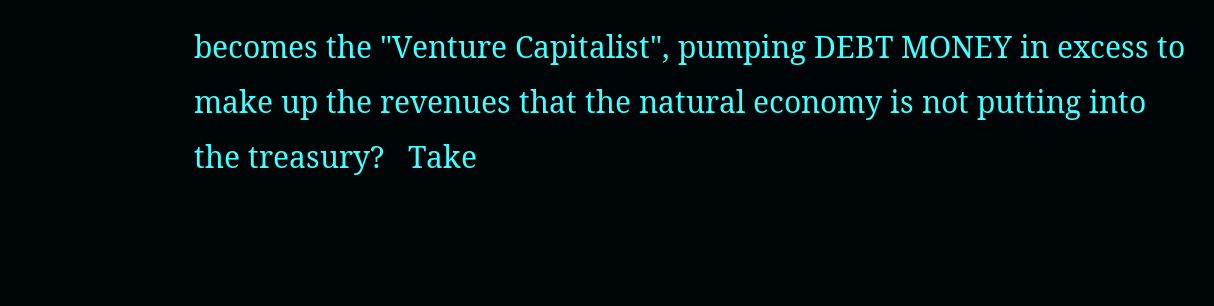becomes the "Venture Capitalist", pumping DEBT MONEY in excess to make up the revenues that the natural economy is not putting into the treasury?   Take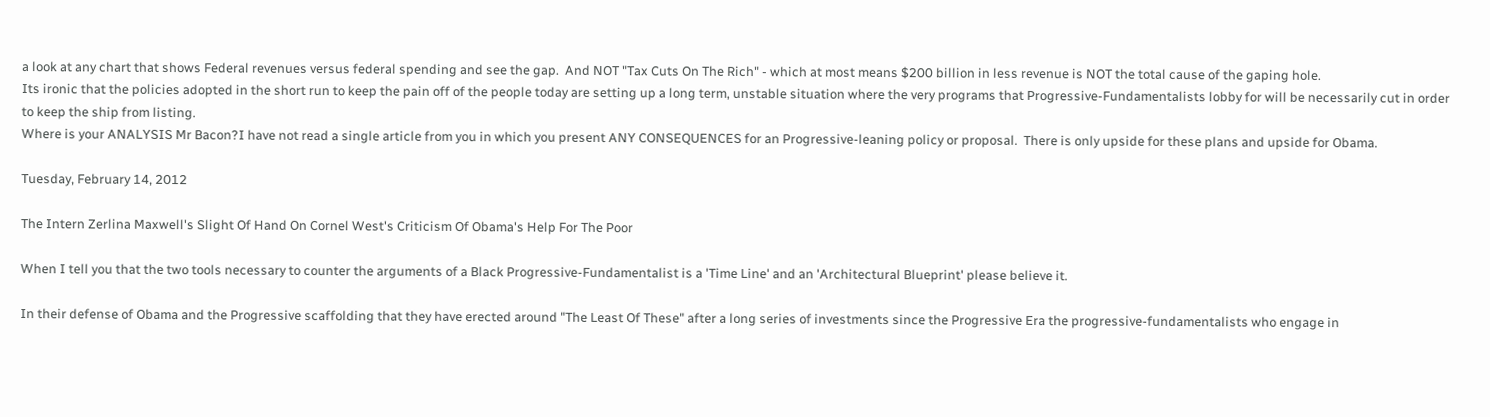a look at any chart that shows Federal revenues versus federal spending and see the gap.  And NOT "Tax Cuts On The Rich" - which at most means $200 billion in less revenue is NOT the total cause of the gaping hole.
Its ironic that the policies adopted in the short run to keep the pain off of the people today are setting up a long term, unstable situation where the very programs that Progressive-Fundamentalists lobby for will be necessarily cut in order to keep the ship from listing.
Where is your ANALYSIS Mr Bacon?I have not read a single article from you in which you present ANY CONSEQUENCES for an Progressive-leaning policy or proposal.  There is only upside for these plans and upside for Obama.

Tuesday, February 14, 2012

The Intern Zerlina Maxwell's Slight Of Hand On Cornel West's Criticism Of Obama's Help For The Poor

When I tell you that the two tools necessary to counter the arguments of a Black Progressive-Fundamentalist is a 'Time Line' and an 'Architectural Blueprint' please believe it.

In their defense of Obama and the Progressive scaffolding that they have erected around "The Least Of These" after a long series of investments since the Progressive Era the progressive-fundamentalists who engage in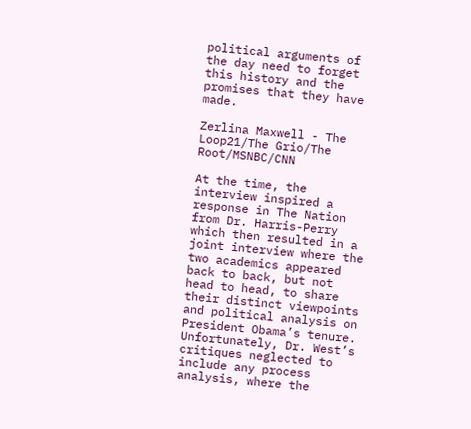political arguments of the day need to forget this history and the promises that they have made.

Zerlina Maxwell - The Loop21/The Grio/The Root/MSNBC/CNN

At the time, the interview inspired a response in The Nation from Dr. Harris-Perry  which then resulted in a joint interview where the two academics appeared back to back, but not head to head, to share their distinct viewpoints and political analysis on President Obama’s tenure.  Unfortunately, Dr. West’s critiques neglected to include any process analysis, where the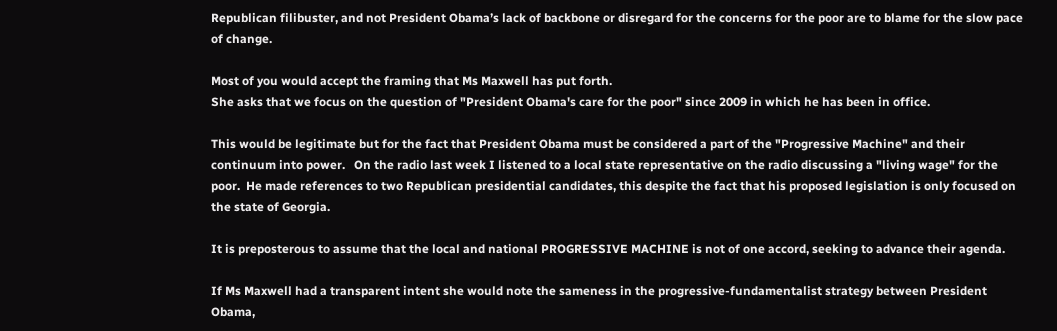Republican filibuster, and not President Obama’s lack of backbone or disregard for the concerns for the poor are to blame for the slow pace of change.

Most of you would accept the framing that Ms Maxwell has put forth.
She asks that we focus on the question of "President Obama's care for the poor" since 2009 in which he has been in office.

This would be legitimate but for the fact that President Obama must be considered a part of the "Progressive Machine" and their continuum into power.   On the radio last week I listened to a local state representative on the radio discussing a "living wage" for the poor.  He made references to two Republican presidential candidates, this despite the fact that his proposed legislation is only focused on the state of Georgia.

It is preposterous to assume that the local and national PROGRESSIVE MACHINE is not of one accord, seeking to advance their agenda.

If Ms Maxwell had a transparent intent she would note the sameness in the progressive-fundamentalist strategy between President Obama,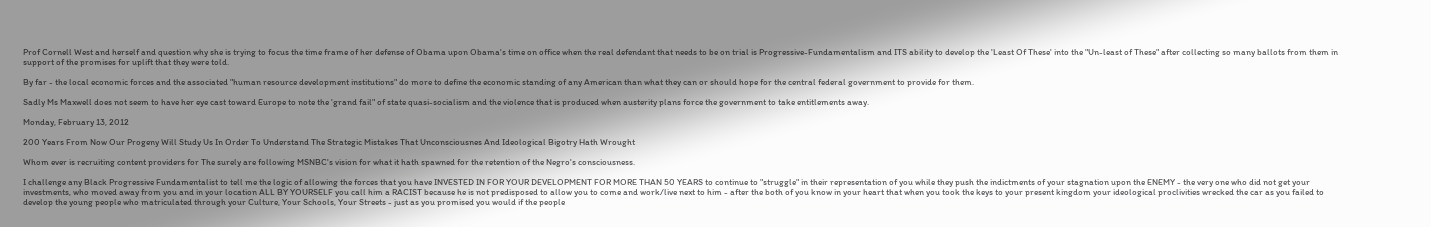Prof Cornell West and herself and question why she is trying to focus the time frame of her defense of Obama upon Obama's time on office when the real defendant that needs to be on trial is Progressive-Fundamentalism and ITS ability to develop the 'Least Of These' into the "Un-least of These" after collecting so many ballots from them in support of the promises for uplift that they were told.

By far - the local economic forces and the associated "human resource development institutions" do more to define the economic standing of any American than what they can or should hope for the central federal government to provide for them.

Sadly Ms Maxwell does not seem to have her eye cast toward Europe to note the 'grand fail" of state quasi-socialism and the violence that is produced when austerity plans force the government to take entitlements away.

Monday, February 13, 2012

200 Years From Now Our Progeny Will Study Us In Order To Understand The Strategic Mistakes That Unconsciousnes And Ideological Bigotry Hath Wrought

Whom ever is recruiting content providers for The surely are following MSNBC's vision for what it hath spawned for the retention of the Negro's consciousness.

I challenge any Black Progressive Fundamentalist to tell me the logic of allowing the forces that you have INVESTED IN FOR YOUR DEVELOPMENT FOR MORE THAN 50 YEARS to continue to "struggle" in their representation of you while they push the indictments of your stagnation upon the ENEMY - the very one who did not get your investments, who moved away from you and in your location ALL BY YOURSELF you call him a RACIST because he is not predisposed to allow you to come and work/live next to him - after the both of you know in your heart that when you took the keys to your present kingdom your ideological proclivities wrecked the car as you failed to develop the young people who matriculated through your Culture, Your Schools, Your Streets - just as you promised you would if the people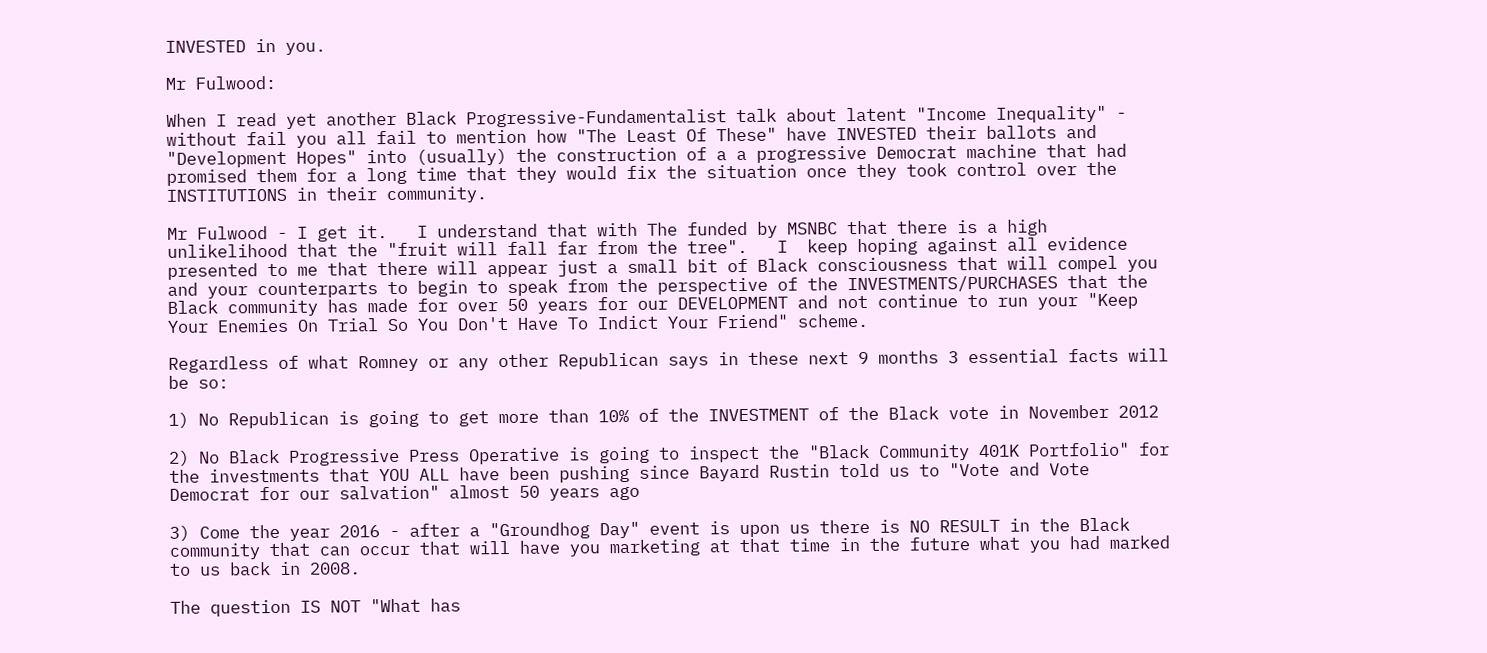INVESTED in you.

Mr Fulwood:

When I read yet another Black Progressive-Fundamentalist talk about latent "Income Inequality" - without fail you all fail to mention how "The Least Of These" have INVESTED their ballots and "Development Hopes" into (usually) the construction of a a progressive Democrat machine that had promised them for a long time that they would fix the situation once they took control over the INSTITUTIONS in their community.

Mr Fulwood - I get it.   I understand that with The funded by MSNBC that there is a high unlikelihood that the "fruit will fall far from the tree".   I  keep hoping against all evidence presented to me that there will appear just a small bit of Black consciousness that will compel you and your counterparts to begin to speak from the perspective of the INVESTMENTS/PURCHASES that the Black community has made for over 50 years for our DEVELOPMENT and not continue to run your "Keep Your Enemies On Trial So You Don't Have To Indict Your Friend" scheme.

Regardless of what Romney or any other Republican says in these next 9 months 3 essential facts will be so:

1) No Republican is going to get more than 10% of the INVESTMENT of the Black vote in November 2012

2) No Black Progressive Press Operative is going to inspect the "Black Community 401K Portfolio" for the investments that YOU ALL have been pushing since Bayard Rustin told us to "Vote and Vote Democrat for our salvation" almost 50 years ago

3) Come the year 2016 - after a "Groundhog Day" event is upon us there is NO RESULT in the Black community that can occur that will have you marketing at that time in the future what you had marked to us back in 2008.

The question IS NOT "What has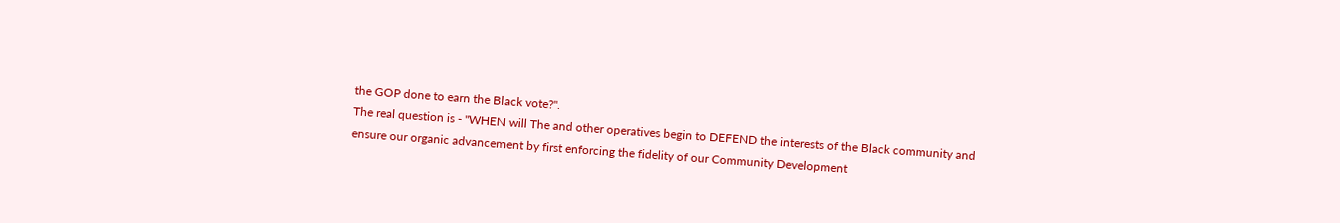the GOP done to earn the Black vote?".
The real question is - "WHEN will The and other operatives begin to DEFEND the interests of the Black community and ensure our organic advancement by first enforcing the fidelity of our Community Development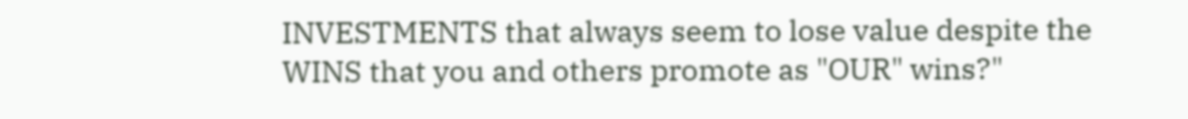INVESTMENTS that always seem to lose value despite the WINS that you and others promote as "OUR" wins?"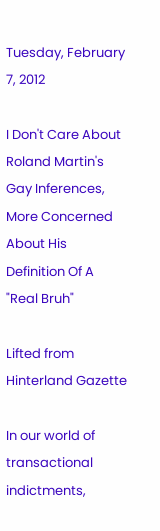Tuesday, February 7, 2012

I Don't Care About Roland Martin's Gay Inferences, More Concerned About His Definition Of A "Real Bruh"

Lifted from Hinterland Gazette

In our world of transactional indictments,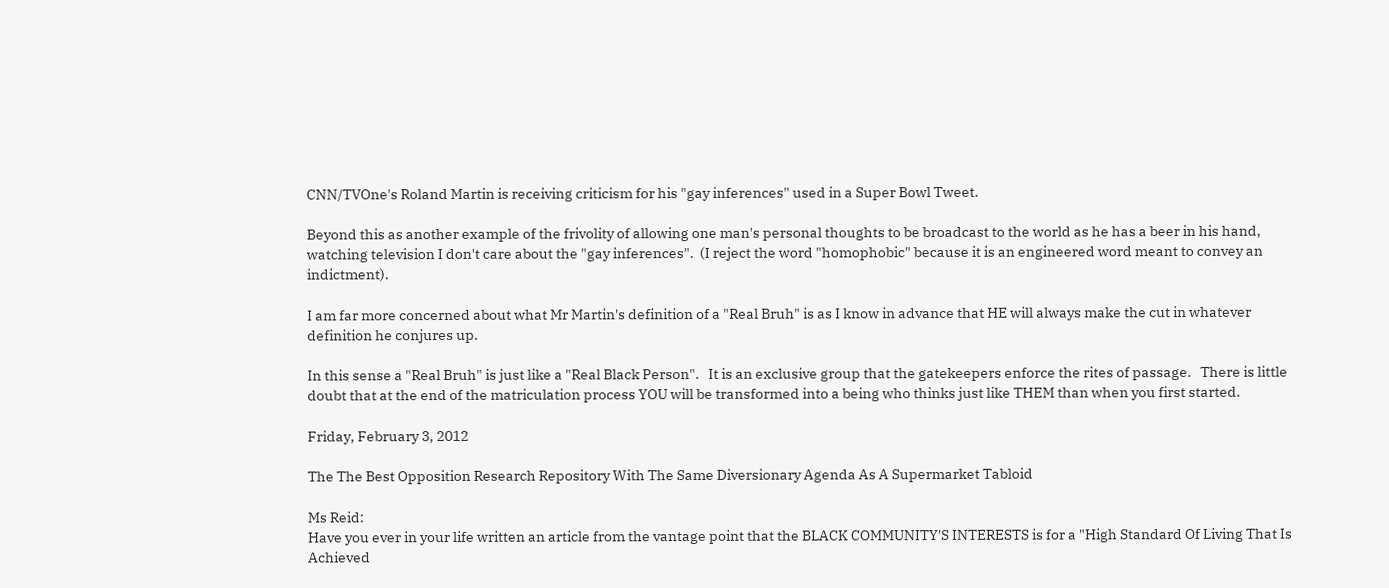CNN/TVOne's Roland Martin is receiving criticism for his "gay inferences" used in a Super Bowl Tweet.

Beyond this as another example of the frivolity of allowing one man's personal thoughts to be broadcast to the world as he has a beer in his hand, watching television I don't care about the "gay inferences".  (I reject the word "homophobic" because it is an engineered word meant to convey an indictment).

I am far more concerned about what Mr Martin's definition of a "Real Bruh" is as I know in advance that HE will always make the cut in whatever definition he conjures up.

In this sense a "Real Bruh" is just like a "Real Black Person".   It is an exclusive group that the gatekeepers enforce the rites of passage.   There is little doubt that at the end of the matriculation process YOU will be transformed into a being who thinks just like THEM than when you first started.

Friday, February 3, 2012

The The Best Opposition Research Repository With The Same Diversionary Agenda As A Supermarket Tabloid

Ms Reid:
Have you ever in your life written an article from the vantage point that the BLACK COMMUNITY'S INTERESTS is for a "High Standard Of Living That Is Achieved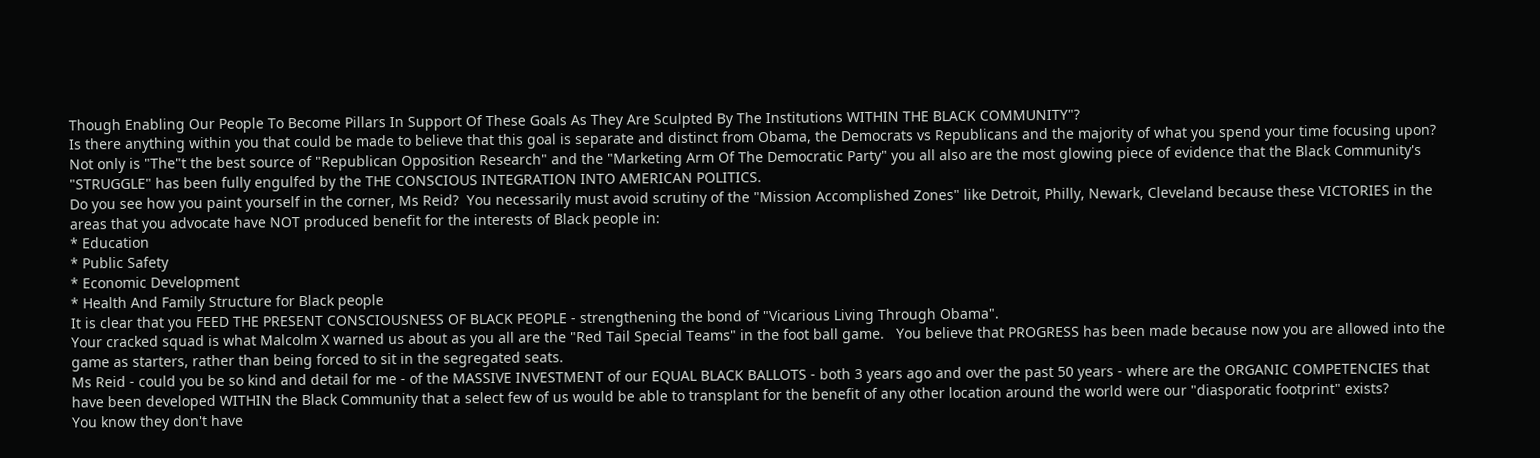Though Enabling Our People To Become Pillars In Support Of These Goals As They Are Sculpted By The Institutions WITHIN THE BLACK COMMUNITY"?
Is there anything within you that could be made to believe that this goal is separate and distinct from Obama, the Democrats vs Republicans and the majority of what you spend your time focusing upon?
Not only is "The"t the best source of "Republican Opposition Research" and the "Marketing Arm Of The Democratic Party" you all also are the most glowing piece of evidence that the Black Community's "STRUGGLE" has been fully engulfed by the THE CONSCIOUS INTEGRATION INTO AMERICAN POLITICS.
Do you see how you paint yourself in the corner, Ms Reid?  You necessarily must avoid scrutiny of the "Mission Accomplished Zones" like Detroit, Philly, Newark, Cleveland because these VICTORIES in the areas that you advocate have NOT produced benefit for the interests of Black people in:
* Education
* Public Safety
* Economic Development
* Health And Family Structure for Black people
It is clear that you FEED THE PRESENT CONSCIOUSNESS OF BLACK PEOPLE - strengthening the bond of "Vicarious Living Through Obama".
Your cracked squad is what Malcolm X warned us about as you all are the "Red Tail Special Teams" in the foot ball game.   You believe that PROGRESS has been made because now you are allowed into the game as starters, rather than being forced to sit in the segregated seats.
Ms Reid - could you be so kind and detail for me - of the MASSIVE INVESTMENT of our EQUAL BLACK BALLOTS - both 3 years ago and over the past 50 years - where are the ORGANIC COMPETENCIES that have been developed WITHIN the Black Community that a select few of us would be able to transplant for the benefit of any other location around the world were our "diasporatic footprint" exists?
You know they don't have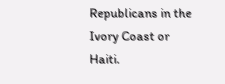Republicans in the Ivory Coast or Haiti.